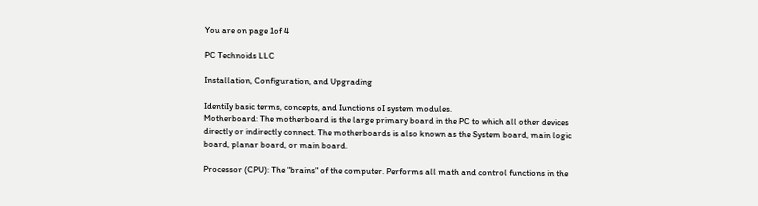You are on page 1of 4

PC Technoids LLC

Installation, Configuration, and Upgrading

IdentiIy basic terms, concepts, and Iunctions oI system modules.
Motherboard: The motherboard is the large primary board in the PC to which all other devices
directly or indirectly connect. The motherboards is also known as the System board, main logic
board, planar board, or main board.

Processor (CPU): The "brains" of the computer. Performs all math and control functions in the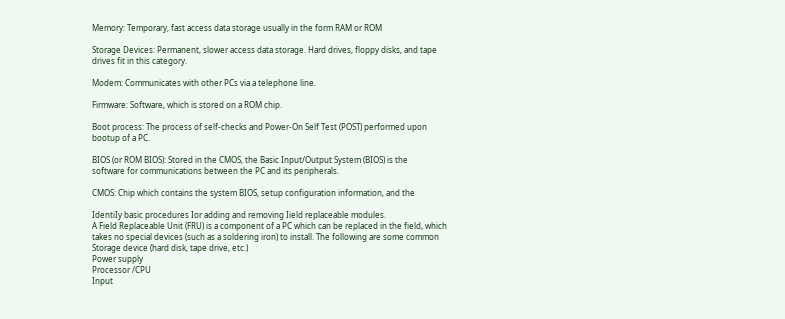Memory: Temporary, fast access data storage usually in the form RAM or ROM

Storage Devices: Permanent, slower access data storage. Hard drives, floppy disks, and tape
drives fit in this category.

Modem: Communicates with other PCs via a telephone line.

Firmware: Software, which is stored on a ROM chip.

Boot process: The process of self-checks and Power-On Self Test (POST) performed upon
bootup of a PC.

BIOS (or ROM BIOS): Stored in the CMOS, the Basic Input/Output System (BIOS) is the
software for communications between the PC and its peripherals.

CMOS: Chip which contains the system BIOS, setup configuration information, and the

IdentiIy basic procedures Ior adding and removing Iield replaceable modules.
A Field Replaceable Unit (FRU) is a component of a PC which can be replaced in the field, which
takes no special devices (such as a soldering iron) to install. The following are some common
Storage device (hard disk, tape drive, etc.)
Power supply
Processor /CPU
Input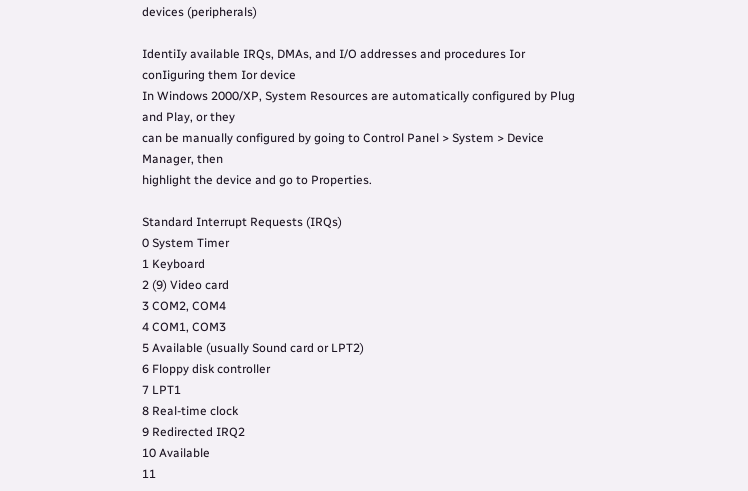devices (peripherals)

IdentiIy available IRQs, DMAs, and I/O addresses and procedures Ior conIiguring them Ior device
In Windows 2000/XP, System Resources are automatically configured by Plug and Play, or they
can be manually configured by going to Control Panel > System > Device Manager, then
highlight the device and go to Properties.

Standard Interrupt Requests (IRQs)
0 System Timer
1 Keyboard
2 (9) Video card
3 COM2, COM4
4 COM1, COM3
5 Available (usually Sound card or LPT2)
6 Floppy disk controller
7 LPT1
8 Real-time clock
9 Redirected IRQ2
10 Available
11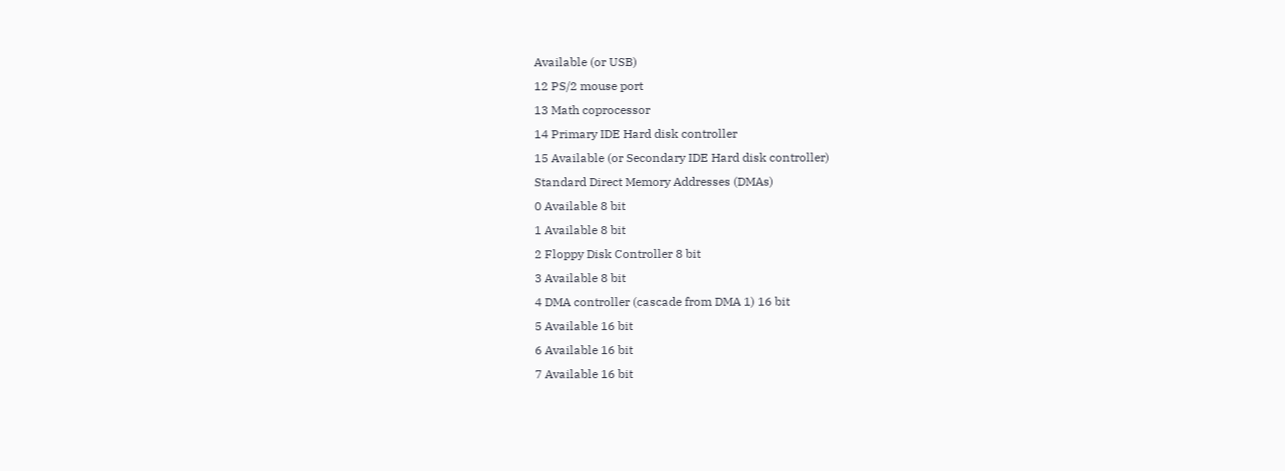Available (or USB)
12 PS/2 mouse port
13 Math coprocessor
14 Primary IDE Hard disk controller
15 Available (or Secondary IDE Hard disk controller)
Standard Direct Memory Addresses (DMAs)
0 Available 8 bit
1 Available 8 bit
2 Floppy Disk Controller 8 bit
3 Available 8 bit
4 DMA controller (cascade from DMA 1) 16 bit
5 Available 16 bit
6 Available 16 bit
7 Available 16 bit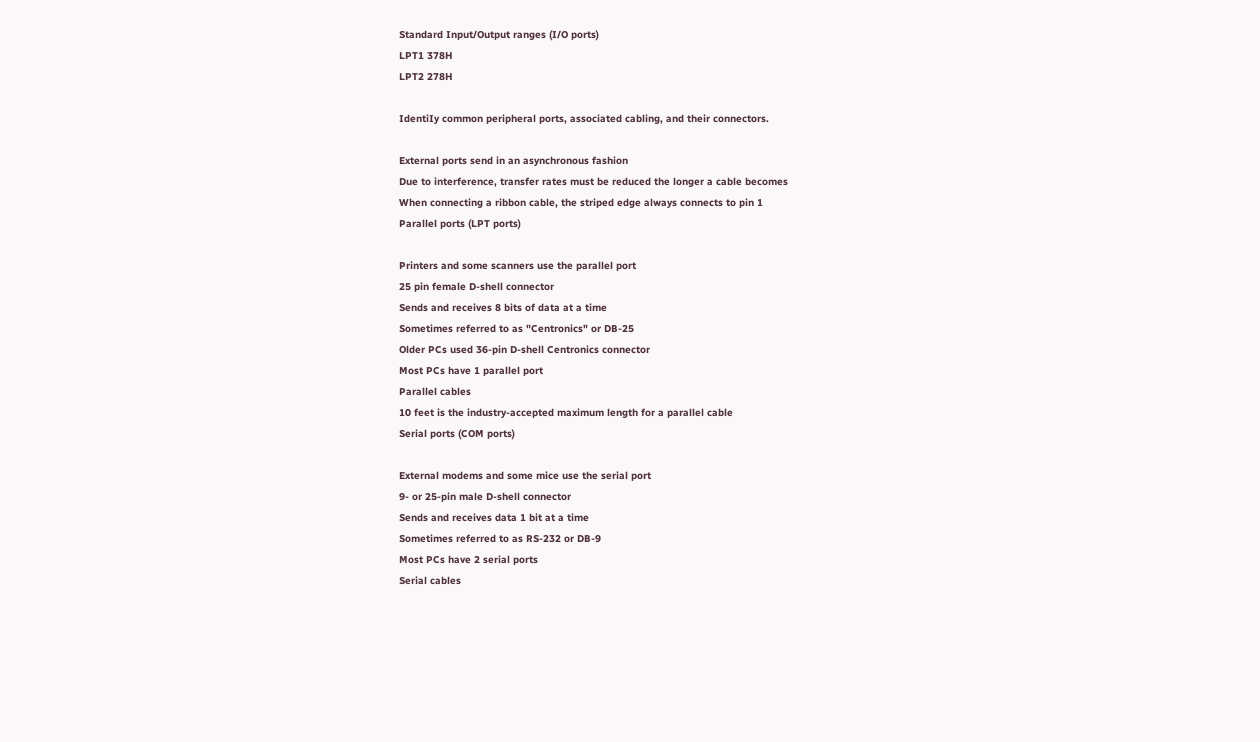Standard Input/Output ranges (I/O ports)
LPT1 378H
LPT2 278H

IdentiIy common peripheral ports, associated cabling, and their connectors.

External ports send in an asynchronous fashion
Due to interference, transfer rates must be reduced the longer a cable becomes
When connecting a ribbon cable, the striped edge always connects to pin 1
Parallel ports (LPT ports)

Printers and some scanners use the parallel port
25 pin female D-shell connector
Sends and receives 8 bits of data at a time
Sometimes referred to as "Centronics" or DB-25
Older PCs used 36-pin D-shell Centronics connector
Most PCs have 1 parallel port
Parallel cables
10 feet is the industry-accepted maximum length for a parallel cable
Serial ports (COM ports)

External modems and some mice use the serial port
9- or 25-pin male D-shell connector
Sends and receives data 1 bit at a time
Sometimes referred to as RS-232 or DB-9
Most PCs have 2 serial ports
Serial cables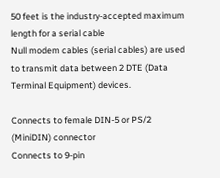50 feet is the industry-accepted maximum length for a serial cable
Null modem cables (serial cables) are used to transmit data between 2 DTE (Data
Terminal Equipment) devices.

Connects to female DIN-5 or PS/2 (MiniDIN) connector
Connects to 9-pin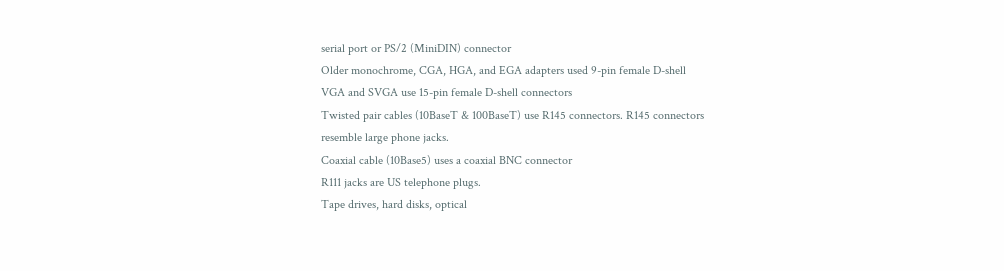serial port or PS/2 (MiniDIN) connector
Older monochrome, CGA, HGA, and EGA adapters used 9-pin female D-shell
VGA and SVGA use 15-pin female D-shell connectors
Twisted pair cables (10BaseT & 100BaseT) use R145 connectors. R145 connectors
resemble large phone jacks.
Coaxial cable (10Base5) uses a coaxial BNC connector
R111 jacks are US telephone plugs.
Tape drives, hard disks, optical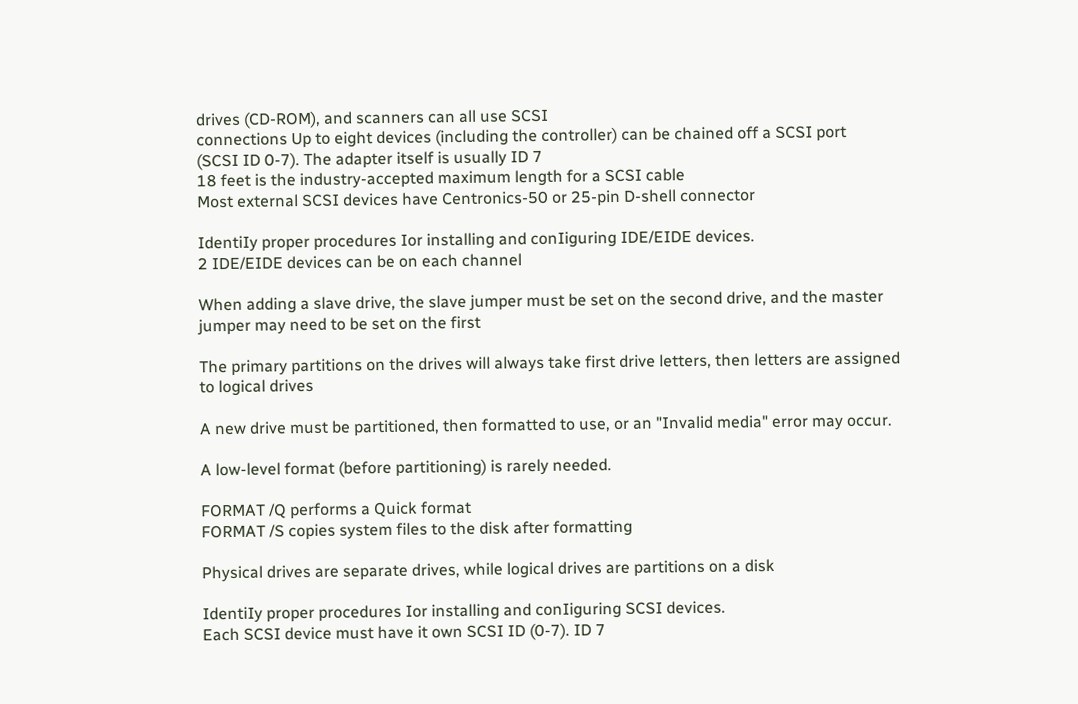drives (CD-ROM), and scanners can all use SCSI
connections Up to eight devices (including the controller) can be chained off a SCSI port
(SCSI ID 0-7). The adapter itself is usually ID 7
18 feet is the industry-accepted maximum length for a SCSI cable
Most external SCSI devices have Centronics-50 or 25-pin D-shell connector

IdentiIy proper procedures Ior installing and conIiguring IDE/EIDE devices.
2 IDE/EIDE devices can be on each channel

When adding a slave drive, the slave jumper must be set on the second drive, and the master
jumper may need to be set on the first

The primary partitions on the drives will always take first drive letters, then letters are assigned
to logical drives

A new drive must be partitioned, then formatted to use, or an "Invalid media" error may occur.

A low-level format (before partitioning) is rarely needed.

FORMAT /Q performs a Quick format
FORMAT /S copies system files to the disk after formatting

Physical drives are separate drives, while logical drives are partitions on a disk

IdentiIy proper procedures Ior installing and conIiguring SCSI devices.
Each SCSI device must have it own SCSI ID (0-7). ID 7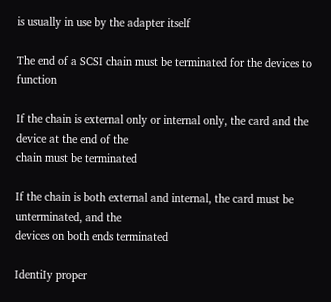is usually in use by the adapter itself

The end of a SCSI chain must be terminated for the devices to function

If the chain is external only or internal only, the card and the device at the end of the
chain must be terminated

If the chain is both external and internal, the card must be unterminated, and the
devices on both ends terminated

IdentiIy proper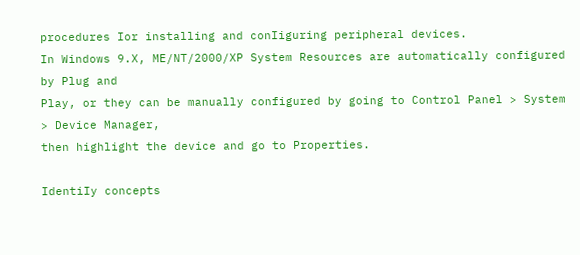procedures Ior installing and conIiguring peripheral devices.
In Windows 9.X, ME/NT/2000/XP System Resources are automatically configured by Plug and
Play, or they can be manually configured by going to Control Panel > System > Device Manager,
then highlight the device and go to Properties.

IdentiIy concepts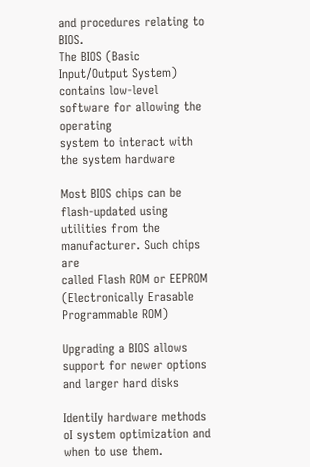and procedures relating to BIOS.
The BIOS (Basic Input/Output System) contains low-level software for allowing the operating
system to interact with the system hardware

Most BIOS chips can be flash-updated using utilities from the manufacturer. Such chips are
called Flash ROM or EEPROM (Electronically Erasable Programmable ROM)

Upgrading a BIOS allows support for newer options and larger hard disks

IdentiIy hardware methods oI system optimization and when to use them.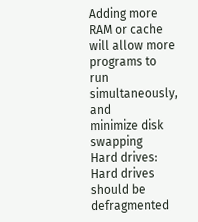Adding more RAM or cache will allow more programs to run simultaneously, and
minimize disk swapping
Hard drives:
Hard drives should be defragmented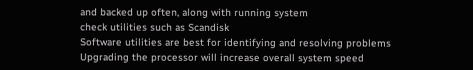and backed up often, along with running system
check utilities such as Scandisk
Software utilities are best for identifying and resolving problems
Upgrading the processor will increase overall system speed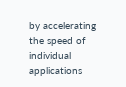by accelerating the speed of
individual applications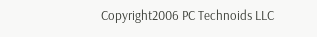Copyright2006 PC Technoids LLC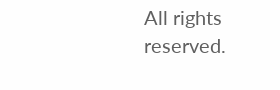All rights reserved.